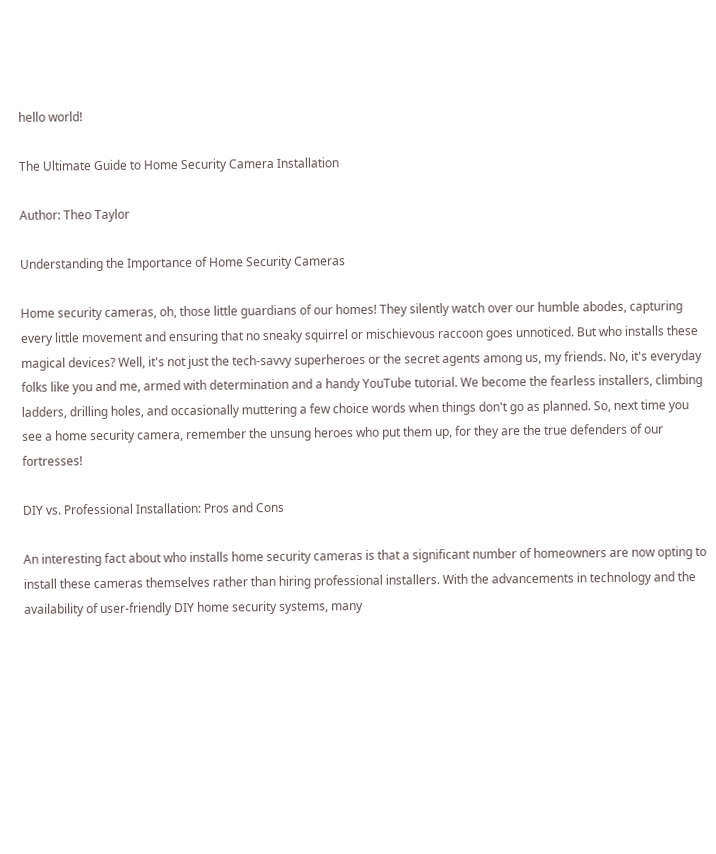hello world!

The Ultimate Guide to Home Security Camera Installation

Author: Theo Taylor

Understanding the Importance of Home Security Cameras

Home security cameras, oh, those little guardians of our homes! They silently watch over our humble abodes, capturing every little movement and ensuring that no sneaky squirrel or mischievous raccoon goes unnoticed. But who installs these magical devices? Well, it's not just the tech-savvy superheroes or the secret agents among us, my friends. No, it's everyday folks like you and me, armed with determination and a handy YouTube tutorial. We become the fearless installers, climbing ladders, drilling holes, and occasionally muttering a few choice words when things don't go as planned. So, next time you see a home security camera, remember the unsung heroes who put them up, for they are the true defenders of our fortresses!

DIY vs. Professional Installation: Pros and Cons

An interesting fact about who installs home security cameras is that a significant number of homeowners are now opting to install these cameras themselves rather than hiring professional installers. With the advancements in technology and the availability of user-friendly DIY home security systems, many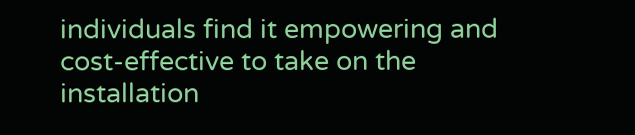individuals find it empowering and cost-effective to take on the installation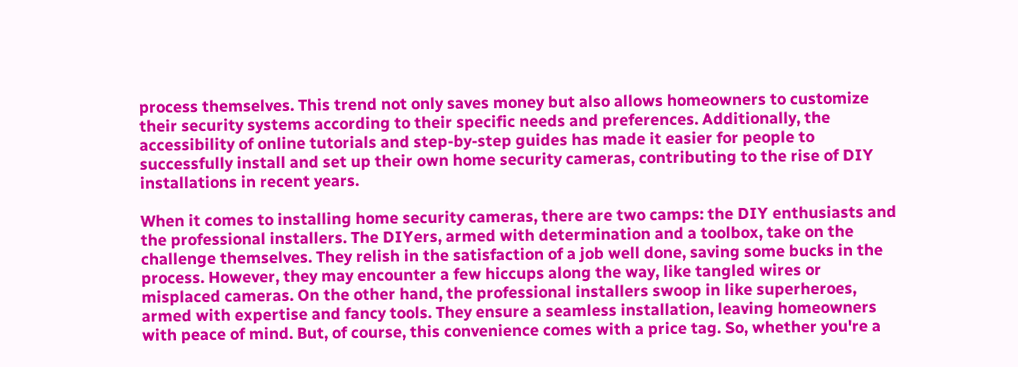process themselves. This trend not only saves money but also allows homeowners to customize their security systems according to their specific needs and preferences. Additionally, the accessibility of online tutorials and step-by-step guides has made it easier for people to successfully install and set up their own home security cameras, contributing to the rise of DIY installations in recent years.

When it comes to installing home security cameras, there are two camps: the DIY enthusiasts and the professional installers. The DIYers, armed with determination and a toolbox, take on the challenge themselves. They relish in the satisfaction of a job well done, saving some bucks in the process. However, they may encounter a few hiccups along the way, like tangled wires or misplaced cameras. On the other hand, the professional installers swoop in like superheroes, armed with expertise and fancy tools. They ensure a seamless installation, leaving homeowners with peace of mind. But, of course, this convenience comes with a price tag. So, whether you're a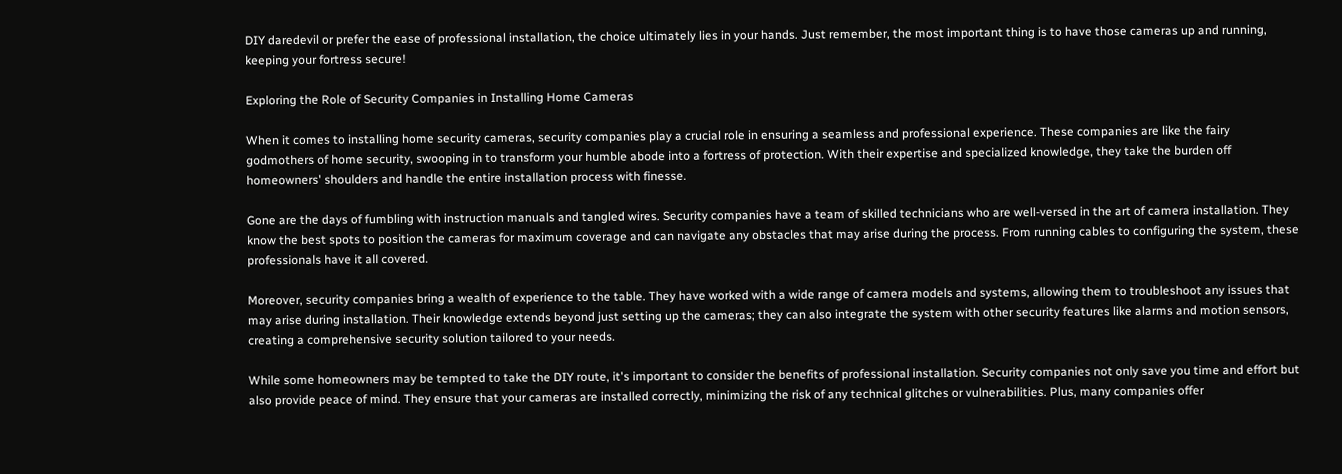DIY daredevil or prefer the ease of professional installation, the choice ultimately lies in your hands. Just remember, the most important thing is to have those cameras up and running, keeping your fortress secure!

Exploring the Role of Security Companies in Installing Home Cameras

When it comes to installing home security cameras, security companies play a crucial role in ensuring a seamless and professional experience. These companies are like the fairy godmothers of home security, swooping in to transform your humble abode into a fortress of protection. With their expertise and specialized knowledge, they take the burden off homeowners' shoulders and handle the entire installation process with finesse.

Gone are the days of fumbling with instruction manuals and tangled wires. Security companies have a team of skilled technicians who are well-versed in the art of camera installation. They know the best spots to position the cameras for maximum coverage and can navigate any obstacles that may arise during the process. From running cables to configuring the system, these professionals have it all covered.

Moreover, security companies bring a wealth of experience to the table. They have worked with a wide range of camera models and systems, allowing them to troubleshoot any issues that may arise during installation. Their knowledge extends beyond just setting up the cameras; they can also integrate the system with other security features like alarms and motion sensors, creating a comprehensive security solution tailored to your needs.

While some homeowners may be tempted to take the DIY route, it's important to consider the benefits of professional installation. Security companies not only save you time and effort but also provide peace of mind. They ensure that your cameras are installed correctly, minimizing the risk of any technical glitches or vulnerabilities. Plus, many companies offer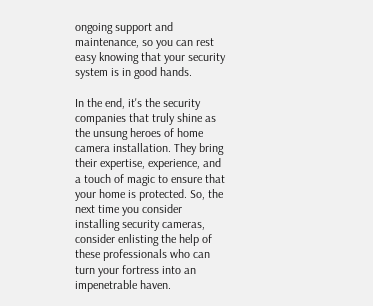ongoing support and maintenance, so you can rest easy knowing that your security system is in good hands.

In the end, it's the security companies that truly shine as the unsung heroes of home camera installation. They bring their expertise, experience, and a touch of magic to ensure that your home is protected. So, the next time you consider installing security cameras, consider enlisting the help of these professionals who can turn your fortress into an impenetrable haven.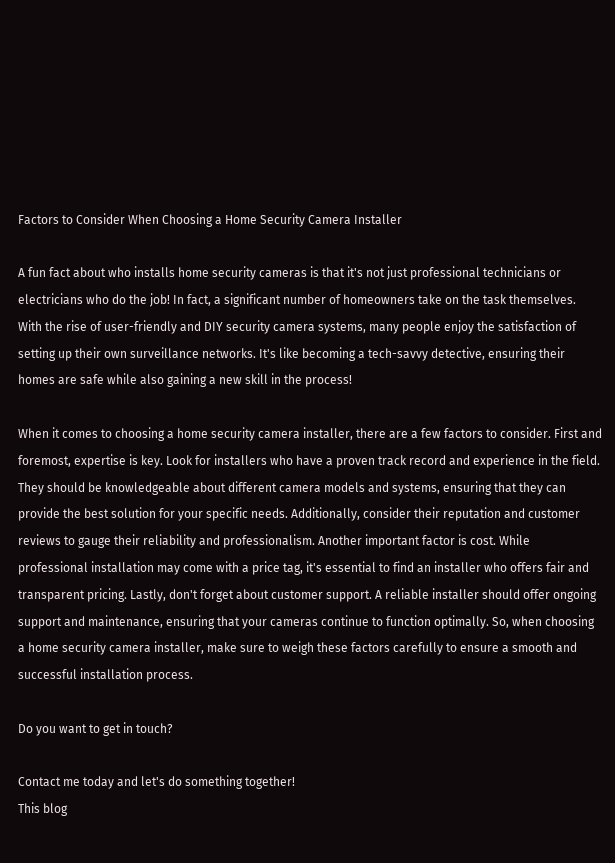Factors to Consider When Choosing a Home Security Camera Installer

A fun fact about who installs home security cameras is that it's not just professional technicians or electricians who do the job! In fact, a significant number of homeowners take on the task themselves. With the rise of user-friendly and DIY security camera systems, many people enjoy the satisfaction of setting up their own surveillance networks. It's like becoming a tech-savvy detective, ensuring their homes are safe while also gaining a new skill in the process!

When it comes to choosing a home security camera installer, there are a few factors to consider. First and foremost, expertise is key. Look for installers who have a proven track record and experience in the field. They should be knowledgeable about different camera models and systems, ensuring that they can provide the best solution for your specific needs. Additionally, consider their reputation and customer reviews to gauge their reliability and professionalism. Another important factor is cost. While professional installation may come with a price tag, it's essential to find an installer who offers fair and transparent pricing. Lastly, don't forget about customer support. A reliable installer should offer ongoing support and maintenance, ensuring that your cameras continue to function optimally. So, when choosing a home security camera installer, make sure to weigh these factors carefully to ensure a smooth and successful installation process.

Do you want to get in touch?

Contact me today and let's do something together!
This blog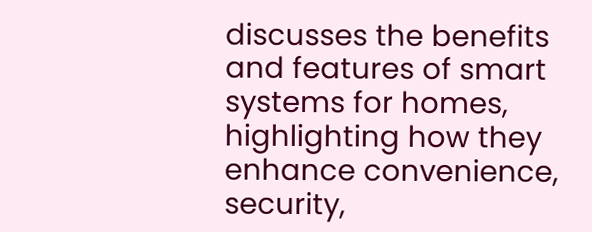discusses the benefits and features of smart systems for homes, highlighting how they enhance convenience, security,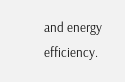and energy efficiency.